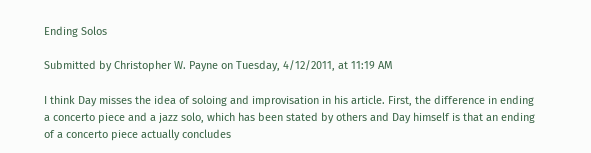Ending Solos

Submitted by Christopher W. Payne on Tuesday, 4/12/2011, at 11:19 AM

I think Day misses the idea of soloing and improvisation in his article. First, the difference in ending a concerto piece and a jazz solo, which has been stated by others and Day himself is that an ending of a concerto piece actually concludes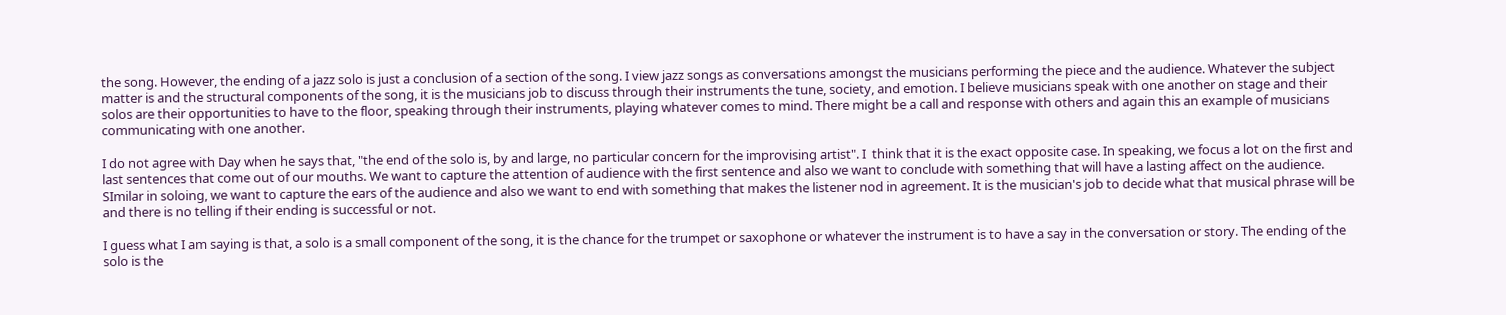the song. However, the ending of a jazz solo is just a conclusion of a section of the song. I view jazz songs as conversations amongst the musicians performing the piece and the audience. Whatever the subject matter is and the structural components of the song, it is the musicians job to discuss through their instruments the tune, society, and emotion. I believe musicians speak with one another on stage and their solos are their opportunities to have to the floor, speaking through their instruments, playing whatever comes to mind. There might be a call and response with others and again this an example of musicians communicating with one another.

I do not agree with Day when he says that, "the end of the solo is, by and large, no particular concern for the improvising artist". I  think that it is the exact opposite case. In speaking, we focus a lot on the first and last sentences that come out of our mouths. We want to capture the attention of audience with the first sentence and also we want to conclude with something that will have a lasting affect on the audience. SImilar in soloing, we want to capture the ears of the audience and also we want to end with something that makes the listener nod in agreement. It is the musician's job to decide what that musical phrase will be and there is no telling if their ending is successful or not.

I guess what I am saying is that, a solo is a small component of the song, it is the chance for the trumpet or saxophone or whatever the instrument is to have a say in the conversation or story. The ending of the solo is the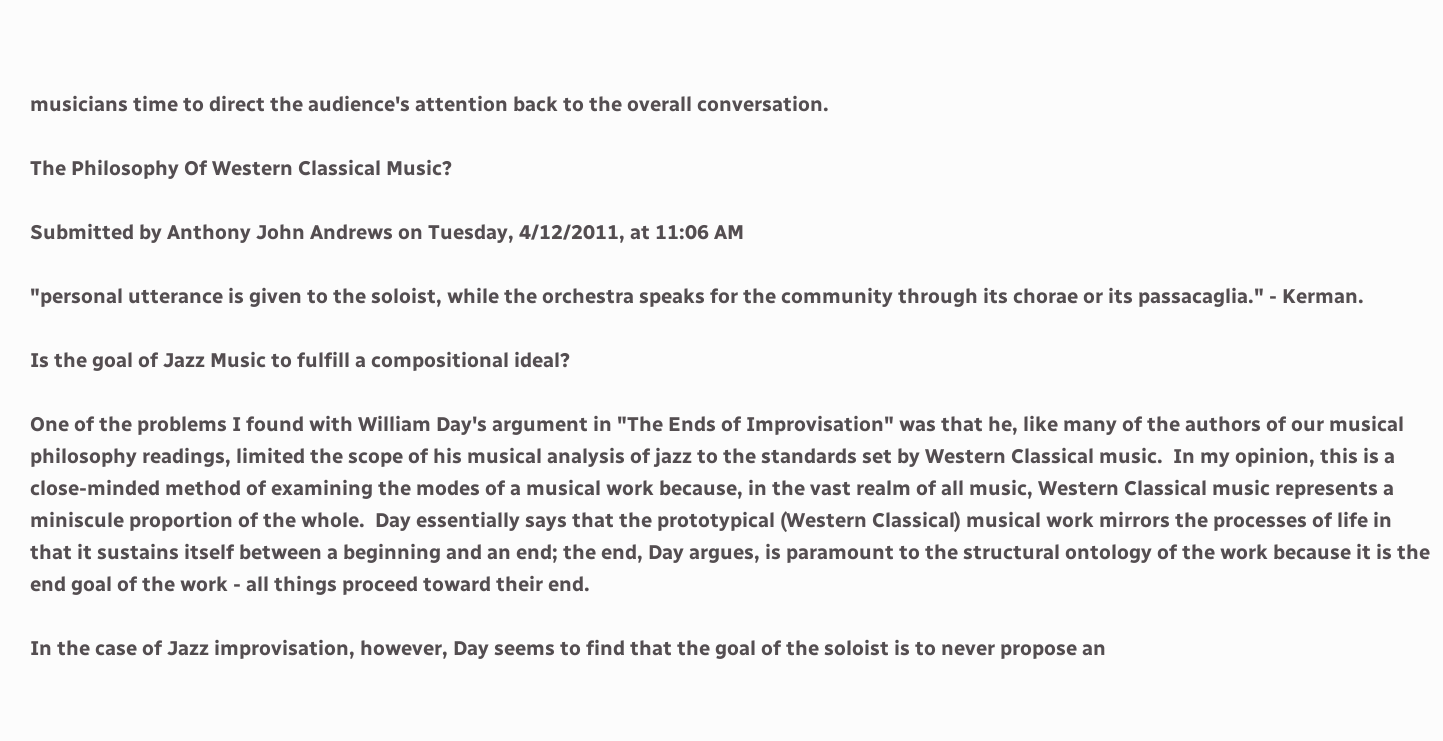musicians time to direct the audience's attention back to the overall conversation.

The Philosophy Of Western Classical Music?

Submitted by Anthony John Andrews on Tuesday, 4/12/2011, at 11:06 AM

"personal utterance is given to the soloist, while the orchestra speaks for the community through its chorae or its passacaglia." - Kerman.

Is the goal of Jazz Music to fulfill a compositional ideal?

One of the problems I found with William Day's argument in "The Ends of Improvisation" was that he, like many of the authors of our musical philosophy readings, limited the scope of his musical analysis of jazz to the standards set by Western Classical music.  In my opinion, this is a close-minded method of examining the modes of a musical work because, in the vast realm of all music, Western Classical music represents a miniscule proportion of the whole.  Day essentially says that the prototypical (Western Classical) musical work mirrors the processes of life in that it sustains itself between a beginning and an end; the end, Day argues, is paramount to the structural ontology of the work because it is the end goal of the work - all things proceed toward their end.

In the case of Jazz improvisation, however, Day seems to find that the goal of the soloist is to never propose an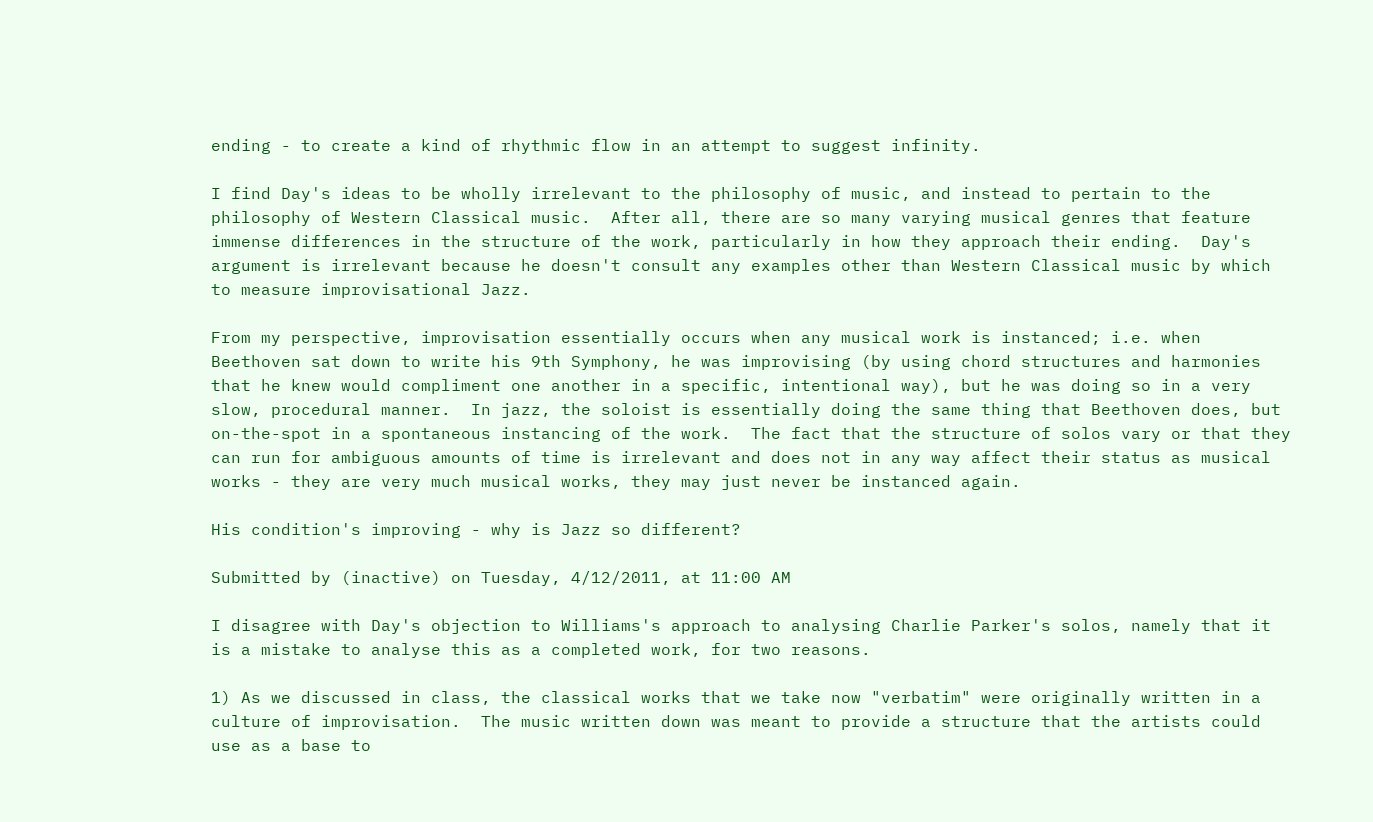ending - to create a kind of rhythmic flow in an attempt to suggest infinity.

I find Day's ideas to be wholly irrelevant to the philosophy of music, and instead to pertain to the philosophy of Western Classical music.  After all, there are so many varying musical genres that feature immense differences in the structure of the work, particularly in how they approach their ending.  Day's argument is irrelevant because he doesn't consult any examples other than Western Classical music by which to measure improvisational Jazz.

From my perspective, improvisation essentially occurs when any musical work is instanced; i.e. when Beethoven sat down to write his 9th Symphony, he was improvising (by using chord structures and harmonies that he knew would compliment one another in a specific, intentional way), but he was doing so in a very slow, procedural manner.  In jazz, the soloist is essentially doing the same thing that Beethoven does, but on-the-spot in a spontaneous instancing of the work.  The fact that the structure of solos vary or that they can run for ambiguous amounts of time is irrelevant and does not in any way affect their status as musical works - they are very much musical works, they may just never be instanced again.

His condition's improving - why is Jazz so different?

Submitted by (inactive) on Tuesday, 4/12/2011, at 11:00 AM

I disagree with Day's objection to Williams's approach to analysing Charlie Parker's solos, namely that it is a mistake to analyse this as a completed work, for two reasons.

1) As we discussed in class, the classical works that we take now "verbatim" were originally written in a culture of improvisation.  The music written down was meant to provide a structure that the artists could use as a base to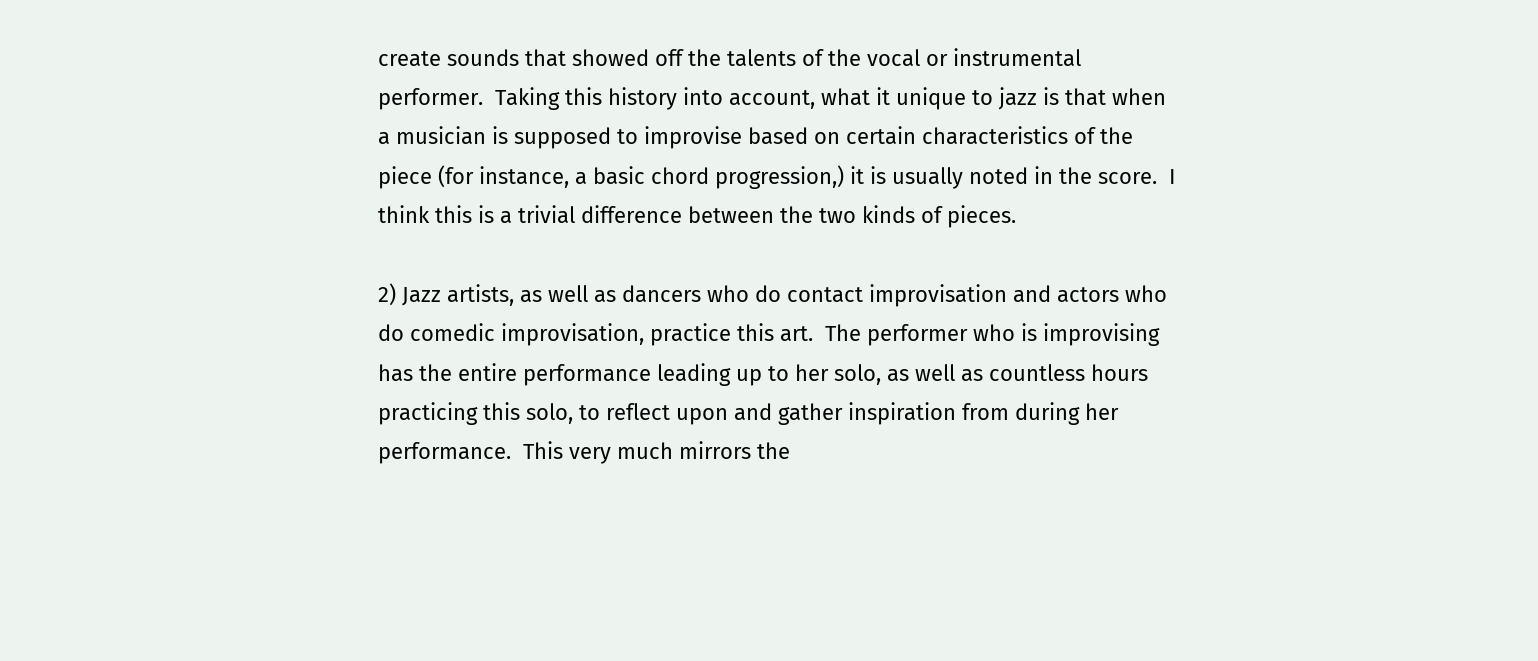create sounds that showed off the talents of the vocal or instrumental performer.  Taking this history into account, what it unique to jazz is that when a musician is supposed to improvise based on certain characteristics of the piece (for instance, a basic chord progression,) it is usually noted in the score.  I think this is a trivial difference between the two kinds of pieces.

2) Jazz artists, as well as dancers who do contact improvisation and actors who do comedic improvisation, practice this art.  The performer who is improvising has the entire performance leading up to her solo, as well as countless hours practicing this solo, to reflect upon and gather inspiration from during her performance.  This very much mirrors the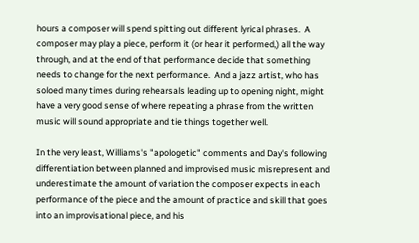hours a composer will spend spitting out different lyrical phrases.  A composer may play a piece, perform it (or hear it performed,) all the way through, and at the end of that performance decide that something needs to change for the next performance.  And a jazz artist, who has soloed many times during rehearsals leading up to opening night, might have a very good sense of where repeating a phrase from the written music will sound appropriate and tie things together well.

In the very least, Williams's "apologetic" comments and Day's following differentiation between planned and improvised music misrepresent and underestimate the amount of variation the composer expects in each performance of the piece and the amount of practice and skill that goes into an improvisational piece, and his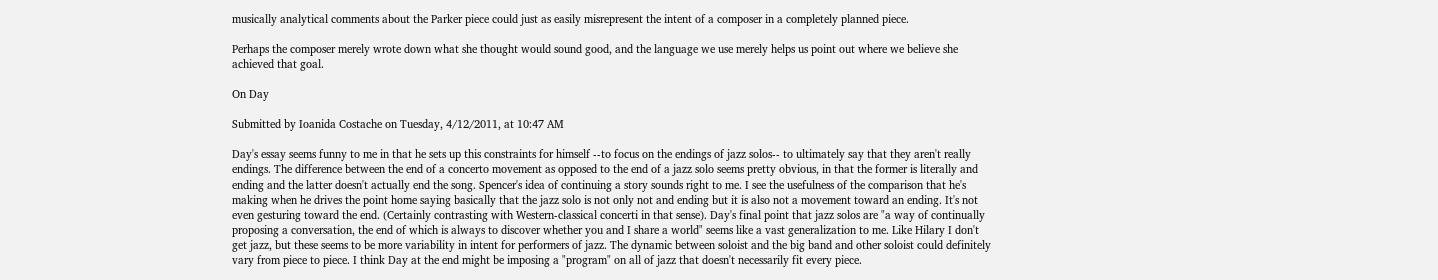musically analytical comments about the Parker piece could just as easily misrepresent the intent of a composer in a completely planned piece.

Perhaps the composer merely wrote down what she thought would sound good, and the language we use merely helps us point out where we believe she achieved that goal.

On Day

Submitted by Ioanida Costache on Tuesday, 4/12/2011, at 10:47 AM

Day's essay seems funny to me in that he sets up this constraints for himself --to focus on the endings of jazz solos-- to ultimately say that they aren't really endings. The difference between the end of a concerto movement as opposed to the end of a jazz solo seems pretty obvious, in that the former is literally and ending and the latter doesn't actually end the song. Spencer's idea of continuing a story sounds right to me. I see the usefulness of the comparison that he's making when he drives the point home saying basically that the jazz solo is not only not and ending but it is also not a movement toward an ending. It's not even gesturing toward the end. (Certainly contrasting with Western-classical concerti in that sense). Day's final point that jazz solos are "a way of continually proposing a conversation, the end of which is always to discover whether you and I share a world" seems like a vast generalization to me. Like Hilary I don't get jazz, but these seems to be more variability in intent for performers of jazz. The dynamic between soloist and the big band and other soloist could definitely vary from piece to piece. I think Day at the end might be imposing a "program" on all of jazz that doesn't necessarily fit every piece.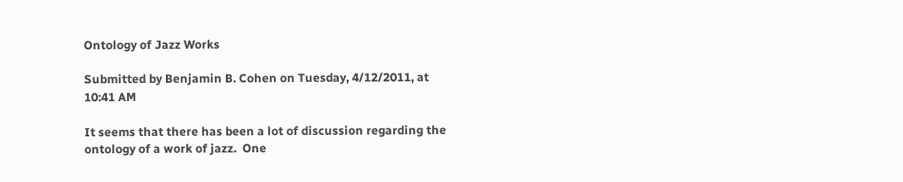Ontology of Jazz Works

Submitted by Benjamin B. Cohen on Tuesday, 4/12/2011, at 10:41 AM

It seems that there has been a lot of discussion regarding the ontology of a work of jazz.  One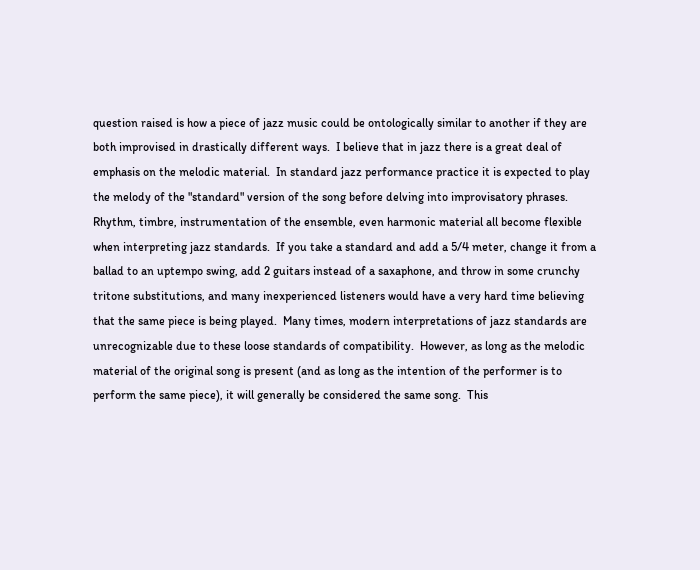question raised is how a piece of jazz music could be ontologically similar to another if they are both improvised in drastically different ways.  I believe that in jazz there is a great deal of emphasis on the melodic material.  In standard jazz performance practice it is expected to play the melody of the "standard" version of the song before delving into improvisatory phrases.  Rhythm, timbre, instrumentation of the ensemble, even harmonic material all become flexible when interpreting jazz standards.  If you take a standard and add a 5/4 meter, change it from a ballad to an uptempo swing, add 2 guitars instead of a saxaphone, and throw in some crunchy tritone substitutions, and many inexperienced listeners would have a very hard time believing that the same piece is being played.  Many times, modern interpretations of jazz standards are unrecognizable due to these loose standards of compatibility.  However, as long as the melodic material of the original song is present (and as long as the intention of the performer is to perform the same piece), it will generally be considered the same song.  This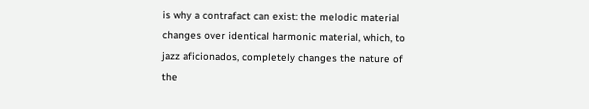is why a contrafact can exist: the melodic material changes over identical harmonic material, which, to jazz aficionados, completely changes the nature of the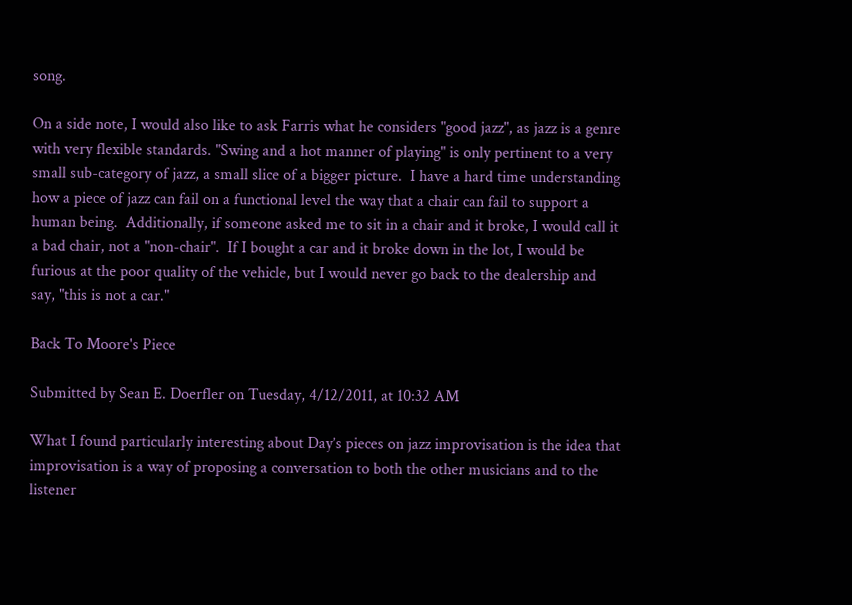song.

On a side note, I would also like to ask Farris what he considers "good jazz", as jazz is a genre with very flexible standards. "Swing and a hot manner of playing" is only pertinent to a very small sub-category of jazz, a small slice of a bigger picture.  I have a hard time understanding how a piece of jazz can fail on a functional level the way that a chair can fail to support a human being.  Additionally, if someone asked me to sit in a chair and it broke, I would call it a bad chair, not a "non-chair".  If I bought a car and it broke down in the lot, I would be furious at the poor quality of the vehicle, but I would never go back to the dealership and say, "this is not a car."

Back To Moore's Piece

Submitted by Sean E. Doerfler on Tuesday, 4/12/2011, at 10:32 AM

What I found particularly interesting about Day’s pieces on jazz improvisation is the idea that improvisation is a way of proposing a conversation to both the other musicians and to the listener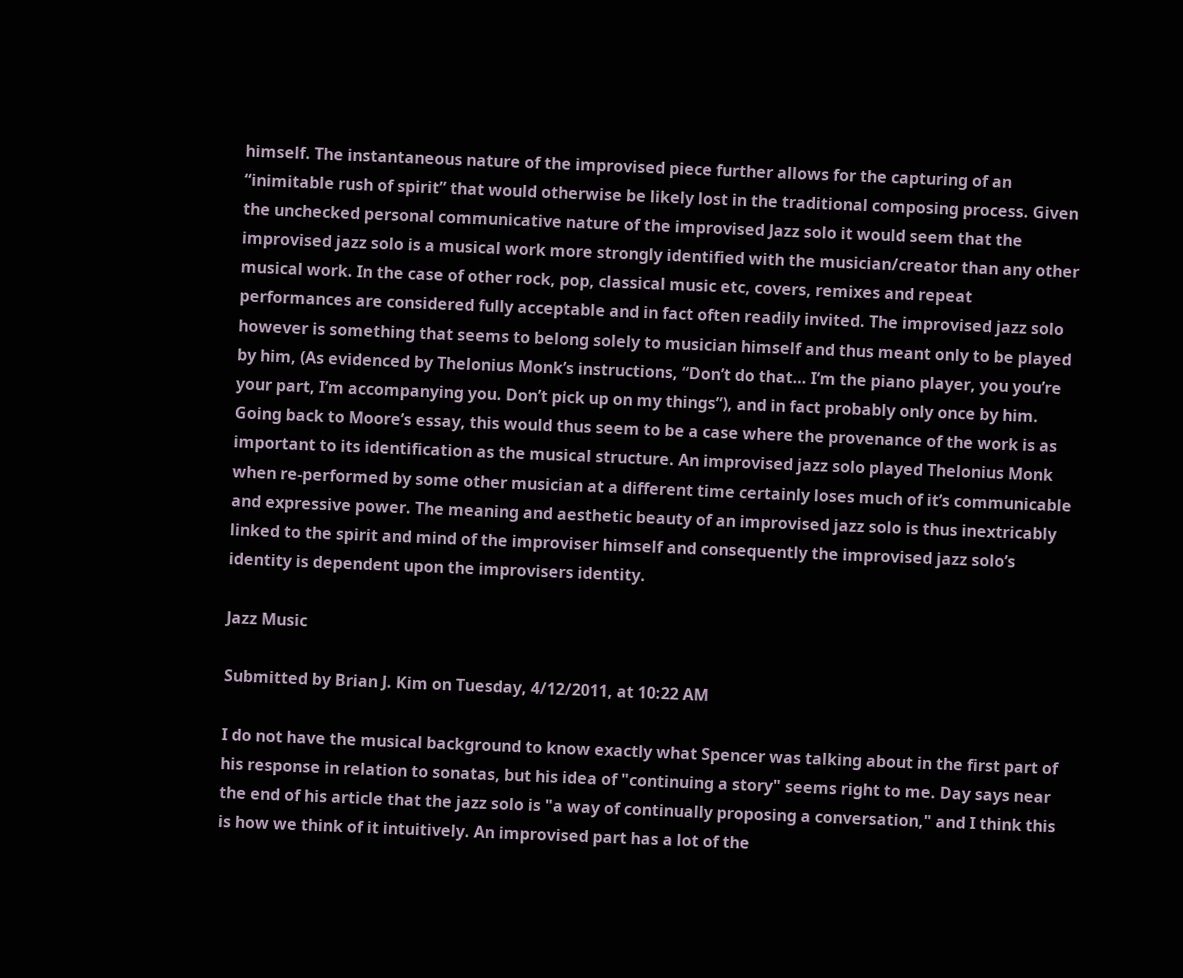himself. The instantaneous nature of the improvised piece further allows for the capturing of an “inimitable rush of spirit” that would otherwise be likely lost in the traditional composing process. Given the unchecked personal communicative nature of the improvised Jazz solo it would seem that the improvised jazz solo is a musical work more strongly identified with the musician/creator than any other musical work. In the case of other rock, pop, classical music etc, covers, remixes and repeat performances are considered fully acceptable and in fact often readily invited. The improvised jazz solo however is something that seems to belong solely to musician himself and thus meant only to be played by him, (As evidenced by Thelonius Monk’s instructions, “Don’t do that… I’m the piano player, you you’re your part, I’m accompanying you. Don’t pick up on my things”), and in fact probably only once by him. Going back to Moore’s essay, this would thus seem to be a case where the provenance of the work is as important to its identification as the musical structure. An improvised jazz solo played Thelonius Monk when re-performed by some other musician at a different time certainly loses much of it’s communicable and expressive power. The meaning and aesthetic beauty of an improvised jazz solo is thus inextricably linked to the spirit and mind of the improviser himself and consequently the improvised jazz solo’s identity is dependent upon the improvisers identity.

Jazz Music

Submitted by Brian J. Kim on Tuesday, 4/12/2011, at 10:22 AM

I do not have the musical background to know exactly what Spencer was talking about in the first part of his response in relation to sonatas, but his idea of "continuing a story" seems right to me. Day says near the end of his article that the jazz solo is "a way of continually proposing a conversation," and I think this is how we think of it intuitively. An improvised part has a lot of the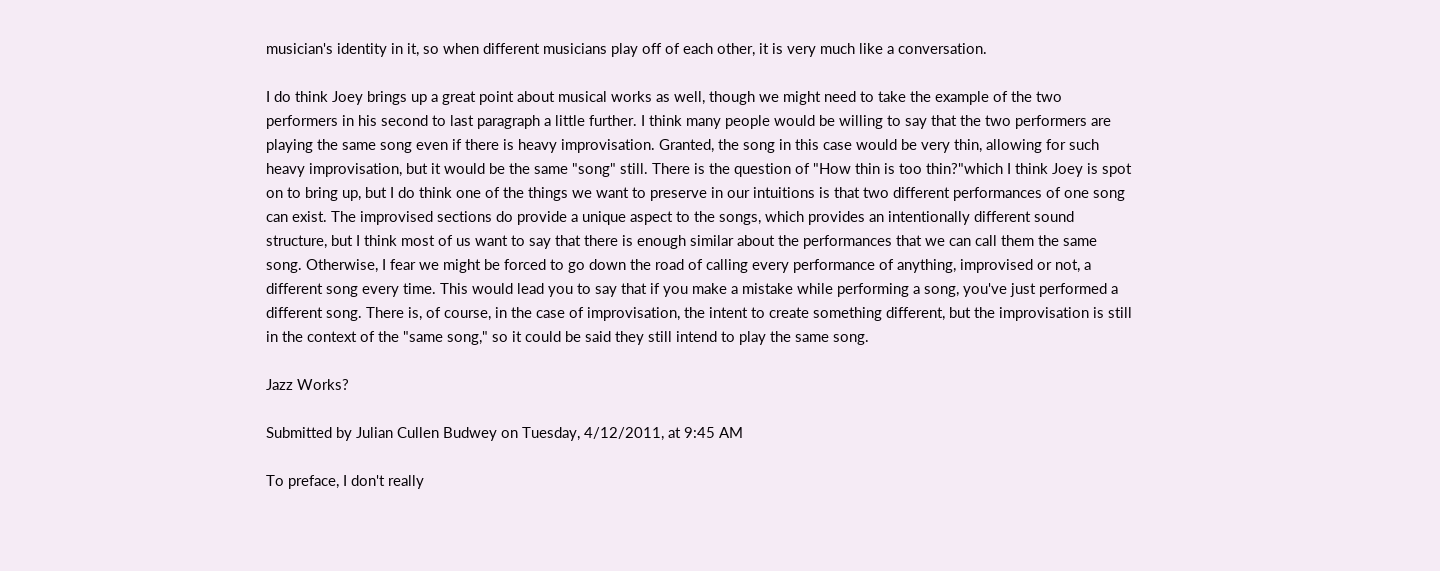musician's identity in it, so when different musicians play off of each other, it is very much like a conversation.

I do think Joey brings up a great point about musical works as well, though we might need to take the example of the two performers in his second to last paragraph a little further. I think many people would be willing to say that the two performers are playing the same song even if there is heavy improvisation. Granted, the song in this case would be very thin, allowing for such heavy improvisation, but it would be the same "song" still. There is the question of "How thin is too thin?"which I think Joey is spot on to bring up, but I do think one of the things we want to preserve in our intuitions is that two different performances of one song can exist. The improvised sections do provide a unique aspect to the songs, which provides an intentionally different sound structure, but I think most of us want to say that there is enough similar about the performances that we can call them the same song. Otherwise, I fear we might be forced to go down the road of calling every performance of anything, improvised or not, a different song every time. This would lead you to say that if you make a mistake while performing a song, you've just performed a different song. There is, of course, in the case of improvisation, the intent to create something different, but the improvisation is still in the context of the "same song," so it could be said they still intend to play the same song.

Jazz Works?

Submitted by Julian Cullen Budwey on Tuesday, 4/12/2011, at 9:45 AM

To preface, I don't really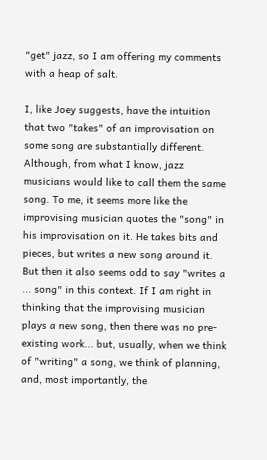"get" jazz, so I am offering my comments with a heap of salt.

I, like Joey suggests, have the intuition that two "takes" of an improvisation on some song are substantially different. Although, from what I know, jazz musicians would like to call them the same song. To me, it seems more like the improvising musician quotes the "song" in his improvisation on it. He takes bits and pieces, but writes a new song around it. But then it also seems odd to say "writes a ... song" in this context. If I am right in thinking that the improvising musician plays a new song, then there was no pre-existing work... but, usually, when we think of "writing" a song, we think of planning, and, most importantly, the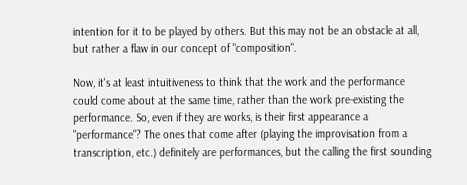intention for it to be played by others. But this may not be an obstacle at all, but rather a flaw in our concept of "composition".

Now, it's at least intuitiveness to think that the work and the performance could come about at the same time, rather than the work pre-existing the performance. So, even if they are works, is their first appearance a "performance"? The ones that come after (playing the improvisation from a transcription, etc.) definitely are performances, but the calling the first sounding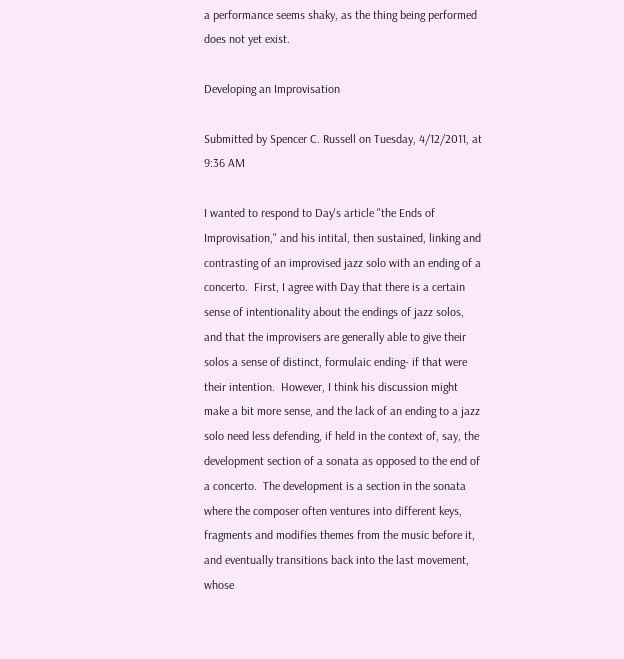a performance seems shaky, as the thing being performed does not yet exist.

Developing an Improvisation

Submitted by Spencer C. Russell on Tuesday, 4/12/2011, at 9:36 AM

I wanted to respond to Day's article "the Ends of Improvisation," and his intital, then sustained, linking and contrasting of an improvised jazz solo with an ending of a concerto.  First, I agree with Day that there is a certain sense of intentionality about the endings of jazz solos, and that the improvisers are generally able to give their solos a sense of distinct, formulaic ending- if that were their intention.  However, I think his discussion might make a bit more sense, and the lack of an ending to a jazz solo need less defending, if held in the context of, say, the development section of a sonata as opposed to the end of a concerto.  The development is a section in the sonata where the composer often ventures into different keys, fragments and modifies themes from the music before it, and eventually transitions back into the last movement, whose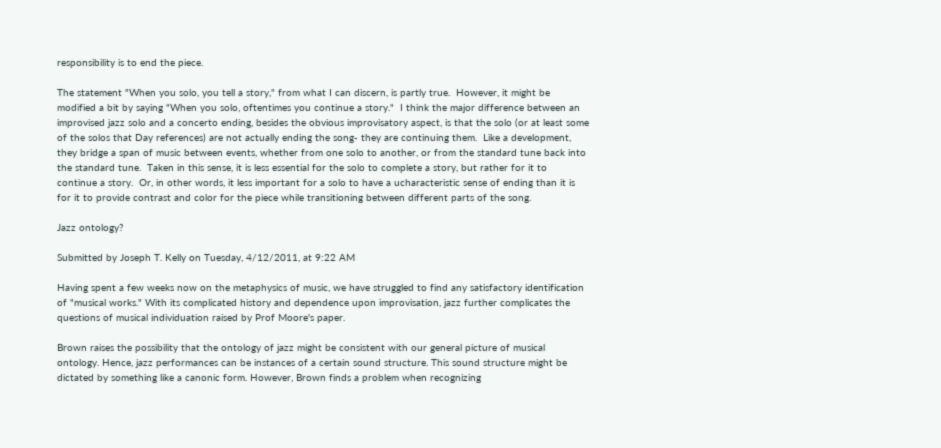responsibility is to end the piece.

The statement "When you solo, you tell a story," from what I can discern, is partly true.  However, it might be modified a bit by saying "When you solo, oftentimes you continue a story."  I think the major difference between an improvised jazz solo and a concerto ending, besides the obvious improvisatory aspect, is that the solo (or at least some of the solos that Day references) are not actually ending the song- they are continuing them.  Like a development, they bridge a span of music between events, whether from one solo to another, or from the standard tune back into the standard tune.  Taken in this sense, it is less essential for the solo to complete a story, but rather for it to continue a story.  Or, in other words, it less important for a solo to have a ucharacteristic sense of ending than it is for it to provide contrast and color for the piece while transitioning between different parts of the song.

Jazz ontology?

Submitted by Joseph T. Kelly on Tuesday, 4/12/2011, at 9:22 AM

Having spent a few weeks now on the metaphysics of music, we have struggled to find any satisfactory identification of "musical works." With its complicated history and dependence upon improvisation, jazz further complicates the questions of musical individuation raised by Prof Moore's paper.

Brown raises the possibility that the ontology of jazz might be consistent with our general picture of musical ontology. Hence, jazz performances can be instances of a certain sound structure. This sound structure might be dictated by something like a canonic form. However, Brown finds a problem when recognizing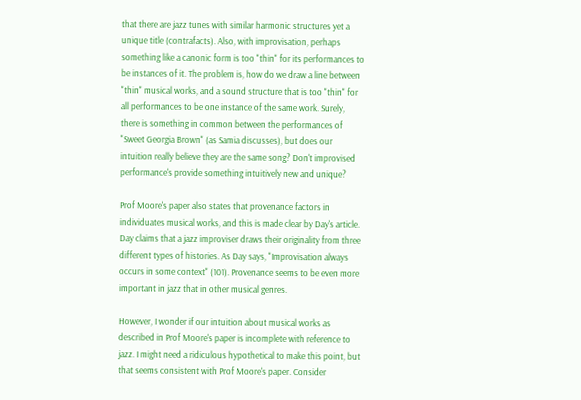that there are jazz tunes with similar harmonic structures yet a unique title (contrafacts). Also, with improvisation, perhaps something like a canonic form is too "thin" for its performances to be instances of it. The problem is, how do we draw a line between "thin" musical works, and a sound structure that is too "thin" for all performances to be one instance of the same work. Surely, there is something in common between the performances of "Sweet Georgia Brown" (as Samia discusses), but does our intuition really believe they are the same song? Don't improvised performance's provide something intuitively new and unique?

Prof Moore's paper also states that provenance factors in individuates musical works, and this is made clear by Day's article. Day claims that a jazz improviser draws their originality from three different types of histories. As Day says, "Improvisation always occurs in some context" (101). Provenance seems to be even more important in jazz that in other musical genres.

However, I wonder if our intuition about musical works as described in Prof Moore's paper is incomplete with reference to jazz. I might need a ridiculous hypothetical to make this point, but that seems consistent with Prof Moore's paper. Consider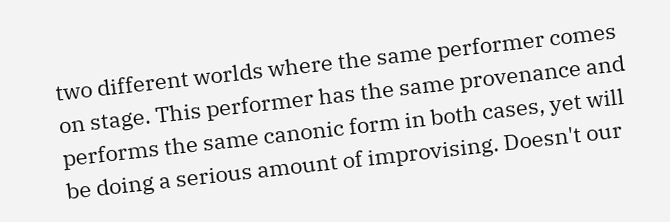two different worlds where the same performer comes  on stage. This performer has the same provenance and performs the same canonic form in both cases, yet will be doing a serious amount of improvising. Doesn't our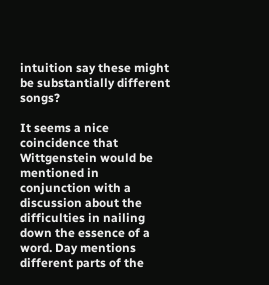intuition say these might be substantially different songs?

It seems a nice coincidence that Wittgenstein would be mentioned in conjunction with a discussion about the difficulties in nailing down the essence of a word. Day mentions different parts of the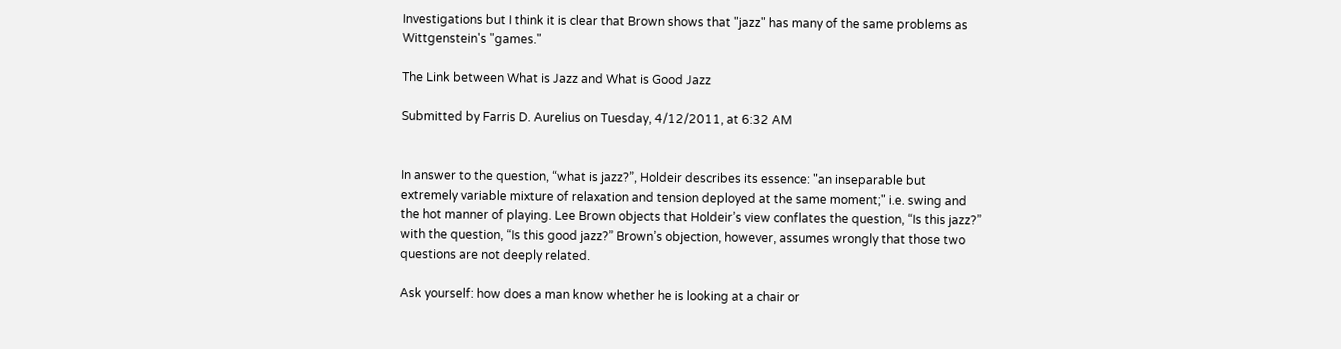Investigations but I think it is clear that Brown shows that "jazz" has many of the same problems as Wittgenstein's "games."

The Link between What is Jazz and What is Good Jazz

Submitted by Farris D. Aurelius on Tuesday, 4/12/2011, at 6:32 AM


In answer to the question, “what is jazz?”, Holdeir describes its essence: "an inseparable but extremely variable mixture of relaxation and tension deployed at the same moment;" i.e. swing and the hot manner of playing. Lee Brown objects that Holdeir’s view conflates the question, “Is this jazz?” with the question, “Is this good jazz?” Brown’s objection, however, assumes wrongly that those two questions are not deeply related.

Ask yourself: how does a man know whether he is looking at a chair or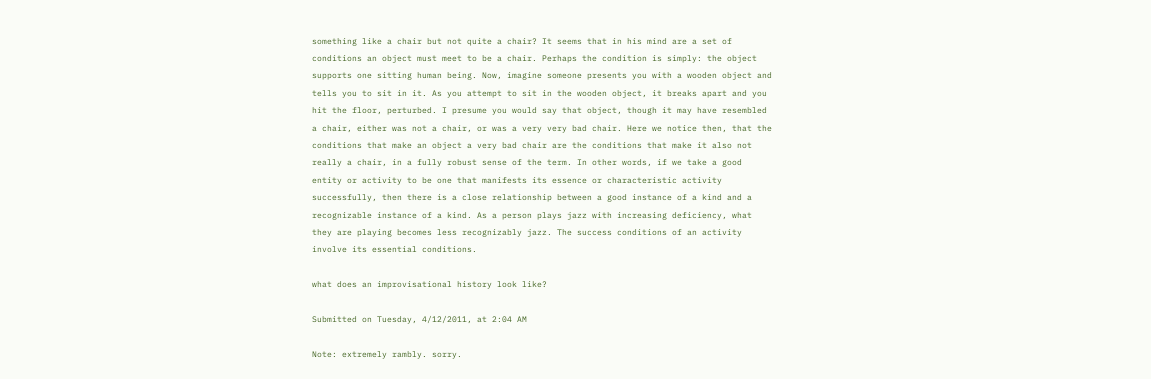something like a chair but not quite a chair? It seems that in his mind are a set of conditions an object must meet to be a chair. Perhaps the condition is simply: the object supports one sitting human being. Now, imagine someone presents you with a wooden object and tells you to sit in it. As you attempt to sit in the wooden object, it breaks apart and you hit the floor, perturbed. I presume you would say that object, though it may have resembled a chair, either was not a chair, or was a very very bad chair. Here we notice then, that the conditions that make an object a very bad chair are the conditions that make it also not really a chair, in a fully robust sense of the term. In other words, if we take a good entity or activity to be one that manifests its essence or characteristic activity successfully, then there is a close relationship between a good instance of a kind and a recognizable instance of a kind. As a person plays jazz with increasing deficiency, what they are playing becomes less recognizably jazz. The success conditions of an activity involve its essential conditions.

what does an improvisational history look like?

Submitted on Tuesday, 4/12/2011, at 2:04 AM

Note: extremely rambly. sorry.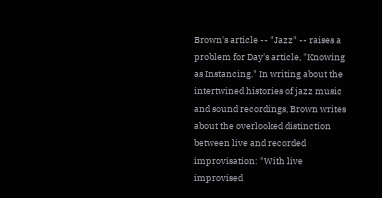Brown's article -- "Jazz" -- raises a problem for Day's article, "Knowing as Instancing." In writing about the intertwined histories of jazz music and sound recordings, Brown writes about the overlooked distinction between live and recorded improvisation: "With live improvised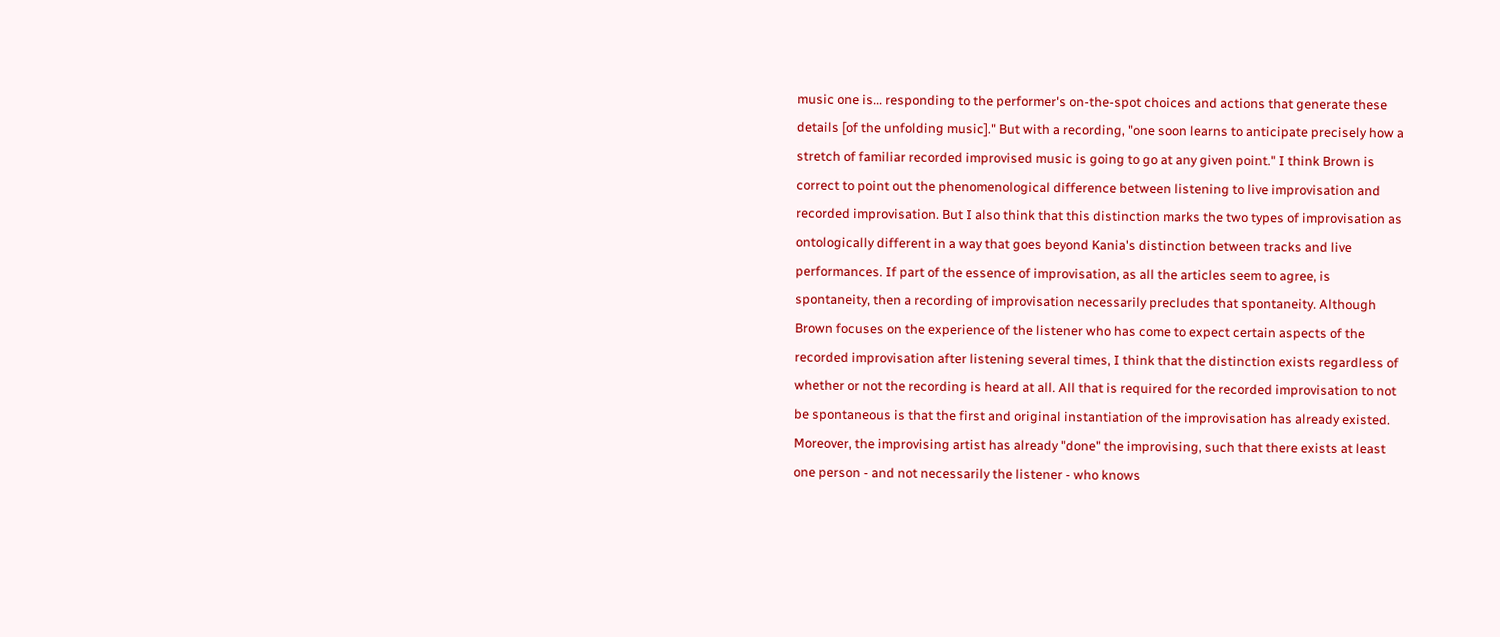music one is... responding to the performer's on-the-spot choices and actions that generate these details [of the unfolding music]." But with a recording, "one soon learns to anticipate precisely how a stretch of familiar recorded improvised music is going to go at any given point." I think Brown is correct to point out the phenomenological difference between listening to live improvisation and recorded improvisation. But I also think that this distinction marks the two types of improvisation as ontologically different in a way that goes beyond Kania's distinction between tracks and live performances. If part of the essence of improvisation, as all the articles seem to agree, is spontaneity, then a recording of improvisation necessarily precludes that spontaneity. Although Brown focuses on the experience of the listener who has come to expect certain aspects of the recorded improvisation after listening several times, I think that the distinction exists regardless of whether or not the recording is heard at all. All that is required for the recorded improvisation to not be spontaneous is that the first and original instantiation of the improvisation has already existed. Moreover, the improvising artist has already "done" the improvising, such that there exists at least one person - and not necessarily the listener - who knows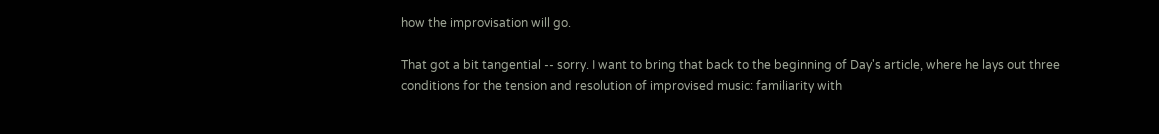how the improvisation will go.

That got a bit tangential -- sorry. I want to bring that back to the beginning of Day's article, where he lays out three conditions for the tension and resolution of improvised music: familiarity with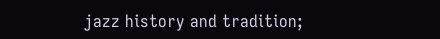jazz history and tradition;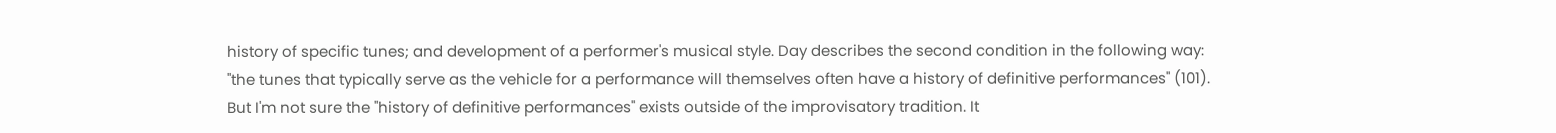history of specific tunes; and development of a performer's musical style. Day describes the second condition in the following way: "the tunes that typically serve as the vehicle for a performance will themselves often have a history of definitive performances" (101). But I'm not sure the "history of definitive performances" exists outside of the improvisatory tradition. It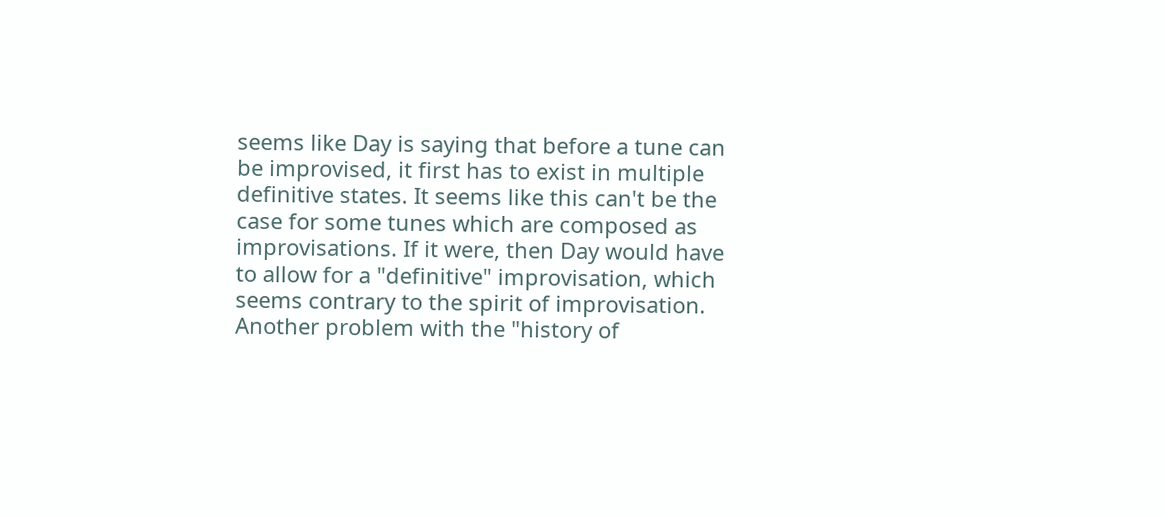seems like Day is saying that before a tune can be improvised, it first has to exist in multiple definitive states. It seems like this can't be the case for some tunes which are composed as improvisations. If it were, then Day would have to allow for a "definitive" improvisation, which seems contrary to the spirit of improvisation.
Another problem with the "history of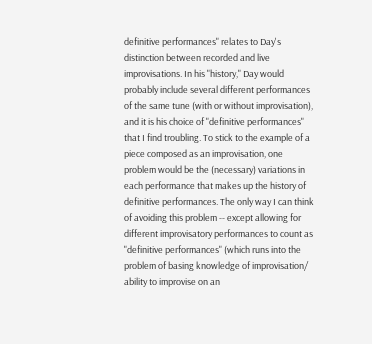definitive performances" relates to Day's distinction between recorded and live improvisations. In his "history," Day would probably include several different performances of the same tune (with or without improvisation), and it is his choice of "definitive performances" that I find troubling. To stick to the example of a piece composed as an improvisation, one problem would be the (necessary) variations in each performance that makes up the history of definitive performances. The only way I can think of avoiding this problem -- except allowing for different improvisatory performances to count as "definitive performances" (which runs into the problem of basing knowledge of improvisation/ ability to improvise on an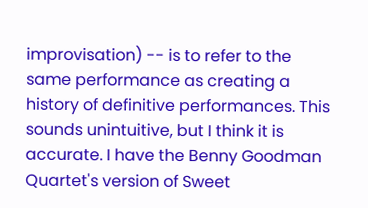improvisation) -- is to refer to the same performance as creating a history of definitive performances. This sounds unintuitive, but I think it is accurate. I have the Benny Goodman Quartet's version of Sweet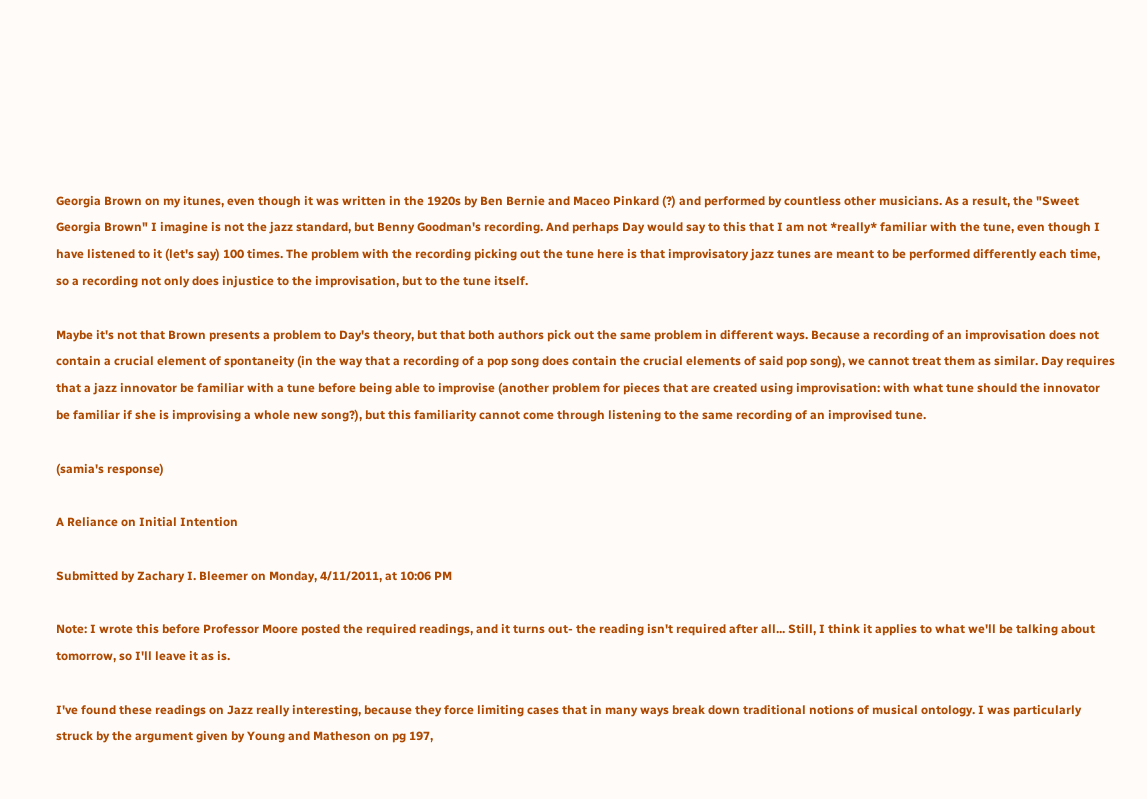Georgia Brown on my itunes, even though it was written in the 1920s by Ben Bernie and Maceo Pinkard (?) and performed by countless other musicians. As a result, the "Sweet Georgia Brown" I imagine is not the jazz standard, but Benny Goodman's recording. And perhaps Day would say to this that I am not *really* familiar with the tune, even though I have listened to it (let's say) 100 times. The problem with the recording picking out the tune here is that improvisatory jazz tunes are meant to be performed differently each time, so a recording not only does injustice to the improvisation, but to the tune itself.

Maybe it's not that Brown presents a problem to Day's theory, but that both authors pick out the same problem in different ways. Because a recording of an improvisation does not contain a crucial element of spontaneity (in the way that a recording of a pop song does contain the crucial elements of said pop song), we cannot treat them as similar. Day requires that a jazz innovator be familiar with a tune before being able to improvise (another problem for pieces that are created using improvisation: with what tune should the innovator be familiar if she is improvising a whole new song?), but this familiarity cannot come through listening to the same recording of an improvised tune.

(samia's response)

A Reliance on Initial Intention

Submitted by Zachary I. Bleemer on Monday, 4/11/2011, at 10:06 PM

Note: I wrote this before Professor Moore posted the required readings, and it turns out- the reading isn't required after all... Still, I think it applies to what we'll be talking about tomorrow, so I'll leave it as is.

I've found these readings on Jazz really interesting, because they force limiting cases that in many ways break down traditional notions of musical ontology. I was particularly struck by the argument given by Young and Matheson on pg 197,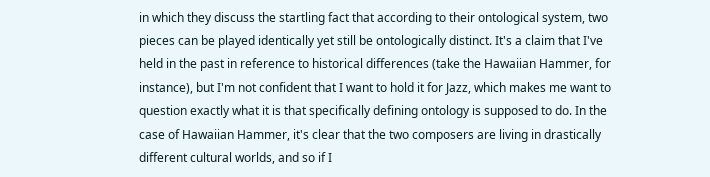in which they discuss the startling fact that according to their ontological system, two pieces can be played identically yet still be ontologically distinct. It's a claim that I've held in the past in reference to historical differences (take the Hawaiian Hammer, for instance), but I'm not confident that I want to hold it for Jazz, which makes me want to question exactly what it is that specifically defining ontology is supposed to do. In the case of Hawaiian Hammer, it's clear that the two composers are living in drastically different cultural worlds, and so if I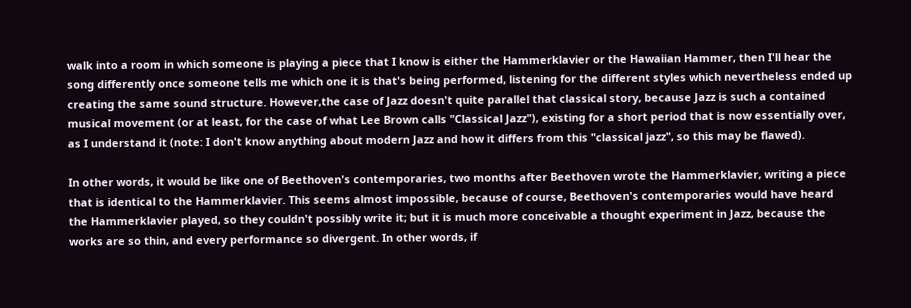walk into a room in which someone is playing a piece that I know is either the Hammerklavier or the Hawaiian Hammer, then I'll hear the song differently once someone tells me which one it is that's being performed, listening for the different styles which nevertheless ended up creating the same sound structure. However,the case of Jazz doesn't quite parallel that classical story, because Jazz is such a contained musical movement (or at least, for the case of what Lee Brown calls "Classical Jazz"), existing for a short period that is now essentially over, as I understand it (note: I don't know anything about modern Jazz and how it differs from this "classical jazz", so this may be flawed).

In other words, it would be like one of Beethoven's contemporaries, two months after Beethoven wrote the Hammerklavier, writing a piece that is identical to the Hammerklavier. This seems almost impossible, because of course, Beethoven's contemporaries would have heard the Hammerklavier played, so they couldn't possibly write it; but it is much more conceivable a thought experiment in Jazz, because the works are so thin, and every performance so divergent. In other words, if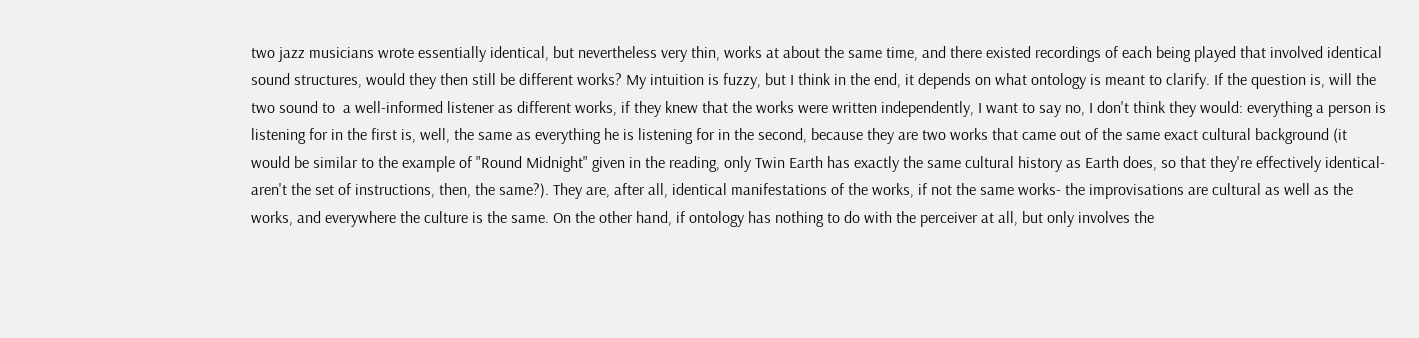two jazz musicians wrote essentially identical, but nevertheless very thin, works at about the same time, and there existed recordings of each being played that involved identical sound structures, would they then still be different works? My intuition is fuzzy, but I think in the end, it depends on what ontology is meant to clarify. If the question is, will the two sound to  a well-informed listener as different works, if they knew that the works were written independently, I want to say no, I don't think they would: everything a person is listening for in the first is, well, the same as everything he is listening for in the second, because they are two works that came out of the same exact cultural background (it would be similar to the example of "Round Midnight" given in the reading, only Twin Earth has exactly the same cultural history as Earth does, so that they're effectively identical- aren't the set of instructions, then, the same?). They are, after all, identical manifestations of the works, if not the same works- the improvisations are cultural as well as the works, and everywhere the culture is the same. On the other hand, if ontology has nothing to do with the perceiver at all, but only involves the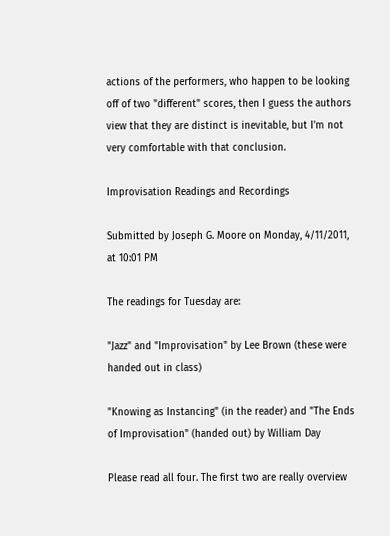actions of the performers, who happen to be looking off of two "different" scores, then I guess the authors view that they are distinct is inevitable, but I'm not very comfortable with that conclusion.

Improvisation Readings and Recordings

Submitted by Joseph G. Moore on Monday, 4/11/2011, at 10:01 PM

The readings for Tuesday are:

"Jazz" and "Improvisation" by Lee Brown (these were handed out in class)

"Knowing as Instancing" (in the reader) and "The Ends of Improvisation" (handed out) by William Day

Please read all four. The first two are really overview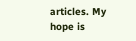articles. My hope is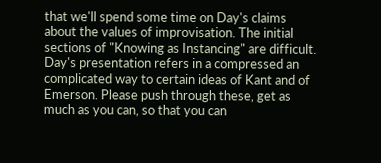that we'll spend some time on Day's claims about the values of improvisation. The initial sections of "Knowing as Instancing" are difficult. Day's presentation refers in a compressed an complicated way to certain ideas of Kant and of Emerson. Please push through these, get as much as you can, so that you can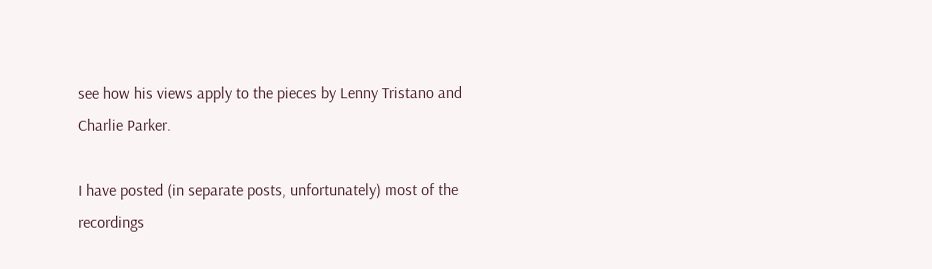see how his views apply to the pieces by Lenny Tristano and Charlie Parker.

I have posted (in separate posts, unfortunately) most of the recordings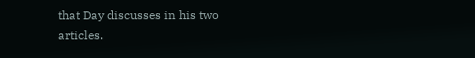that Day discusses in his two articles.